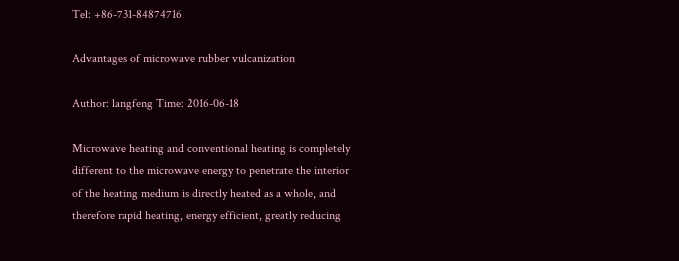Tel: +86-731-84874716

Advantages of microwave rubber vulcanization

Author: langfeng Time: 2016-06-18

Microwave heating and conventional heating is completely different to the microwave energy to penetrate the interior of the heating medium is directly heated as a whole, and therefore rapid heating, energy efficient, greatly reducing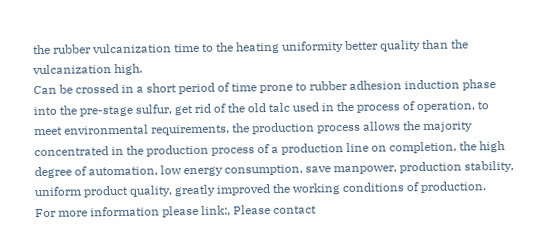the rubber vulcanization time to the heating uniformity better quality than the vulcanization high.
Can be crossed in a short period of time prone to rubber adhesion induction phase into the pre-stage sulfur, get rid of the old talc used in the process of operation, to meet environmental requirements, the production process allows the majority concentrated in the production process of a production line on completion, the high degree of automation, low energy consumption, save manpower, production stability, uniform product quality, greatly improved the working conditions of production.
For more information please link:, Please contact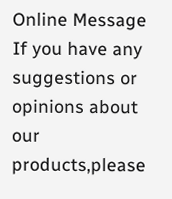Online Message
If you have any suggestions or opinions about our products,please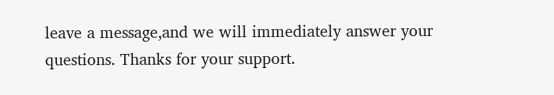leave a message,and we will immediately answer your questions. Thanks for your support.